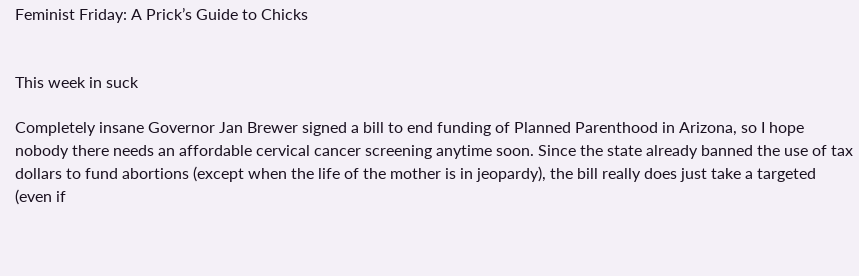Feminist Friday: A Prick’s Guide to Chicks


This week in suck

Completely insane Governor Jan Brewer signed a bill to end funding of Planned Parenthood in Arizona, so I hope nobody there needs an affordable cervical cancer screening anytime soon. Since the state already banned the use of tax dollars to fund abortions (except when the life of the mother is in jeopardy), the bill really does just take a targeted (even if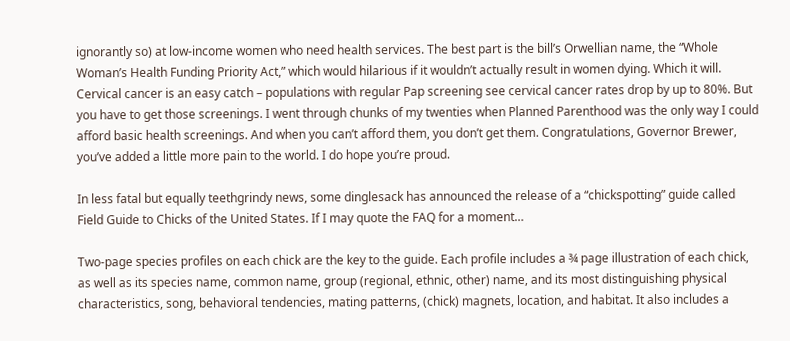ignorantly so) at low-income women who need health services. The best part is the bill’s Orwellian name, the “Whole Woman’s Health Funding Priority Act,” which would hilarious if it wouldn’t actually result in women dying. Which it will. Cervical cancer is an easy catch – populations with regular Pap screening see cervical cancer rates drop by up to 80%. But you have to get those screenings. I went through chunks of my twenties when Planned Parenthood was the only way I could afford basic health screenings. And when you can’t afford them, you don’t get them. Congratulations, Governor Brewer, you’ve added a little more pain to the world. I do hope you’re proud.

In less fatal but equally teethgrindy news, some dinglesack has announced the release of a “chickspotting” guide called Field Guide to Chicks of the United States. If I may quote the FAQ for a moment…

Two-page species profiles on each chick are the key to the guide. Each profile includes a ¾ page illustration of each chick, as well as its species name, common name, group (regional, ethnic, other) name, and its most distinguishing physical characteristics, song, behavioral tendencies, mating patterns, (chick) magnets, location, and habitat. It also includes a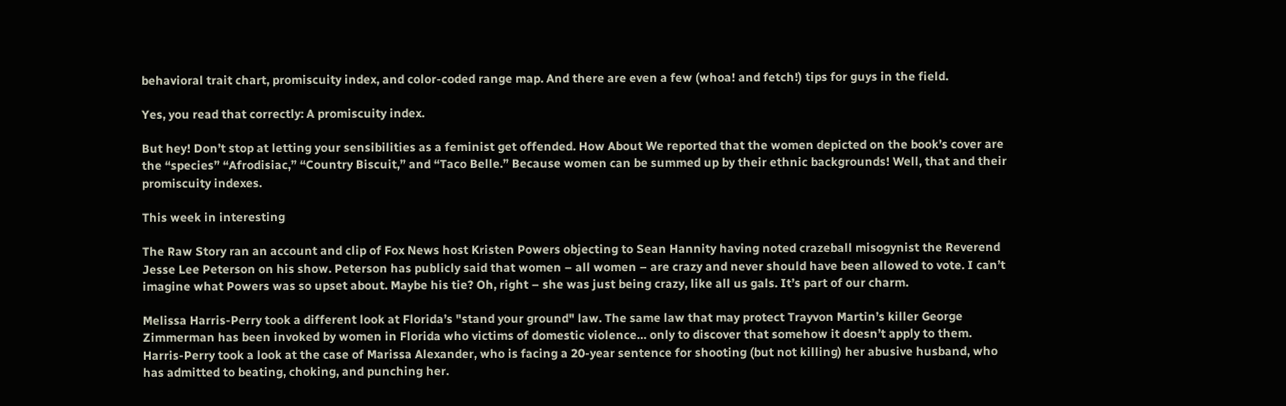behavioral trait chart, promiscuity index, and color-coded range map. And there are even a few (whoa! and fetch!) tips for guys in the field.

Yes, you read that correctly: A promiscuity index.

But hey! Don’t stop at letting your sensibilities as a feminist get offended. How About We reported that the women depicted on the book’s cover are the “species” “Afrodisiac,” “Country Biscuit,” and “Taco Belle.” Because women can be summed up by their ethnic backgrounds! Well, that and their promiscuity indexes.

This week in interesting

The Raw Story ran an account and clip of Fox News host Kristen Powers objecting to Sean Hannity having noted crazeball misogynist the Reverend Jesse Lee Peterson on his show. Peterson has publicly said that women – all women – are crazy and never should have been allowed to vote. I can’t imagine what Powers was so upset about. Maybe his tie? Oh, right – she was just being crazy, like all us gals. It’s part of our charm.

Melissa Harris-Perry took a different look at Florida’s "stand your ground" law. The same law that may protect Trayvon Martin’s killer George Zimmerman has been invoked by women in Florida who victims of domestic violence… only to discover that somehow it doesn’t apply to them. Harris-Perry took a look at the case of Marissa Alexander, who is facing a 20-year sentence for shooting (but not killing) her abusive husband, who has admitted to beating, choking, and punching her.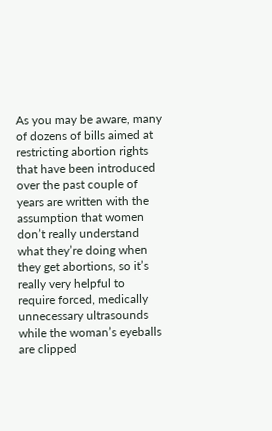As you may be aware, many of dozens of bills aimed at restricting abortion rights that have been introduced over the past couple of years are written with the assumption that women don’t really understand what they’re doing when they get abortions, so it’s really very helpful to require forced, medically unnecessary ultrasounds while the woman’s eyeballs are clipped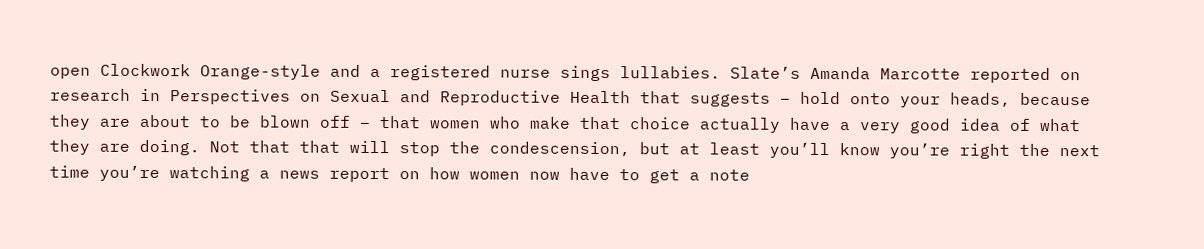open Clockwork Orange-style and a registered nurse sings lullabies. Slate’s Amanda Marcotte reported on research in Perspectives on Sexual and Reproductive Health that suggests – hold onto your heads, because they are about to be blown off – that women who make that choice actually have a very good idea of what they are doing. Not that that will stop the condescension, but at least you’ll know you’re right the next time you’re watching a news report on how women now have to get a note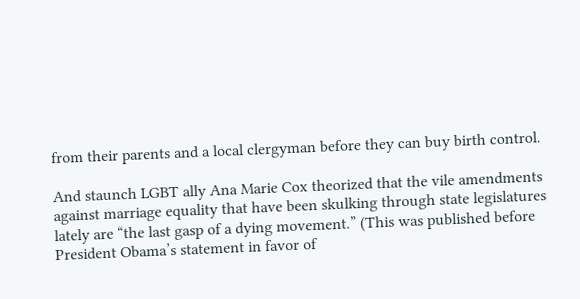from their parents and a local clergyman before they can buy birth control.

And staunch LGBT ally Ana Marie Cox theorized that the vile amendments against marriage equality that have been skulking through state legislatures lately are “the last gasp of a dying movement.” (This was published before President Obama’s statement in favor of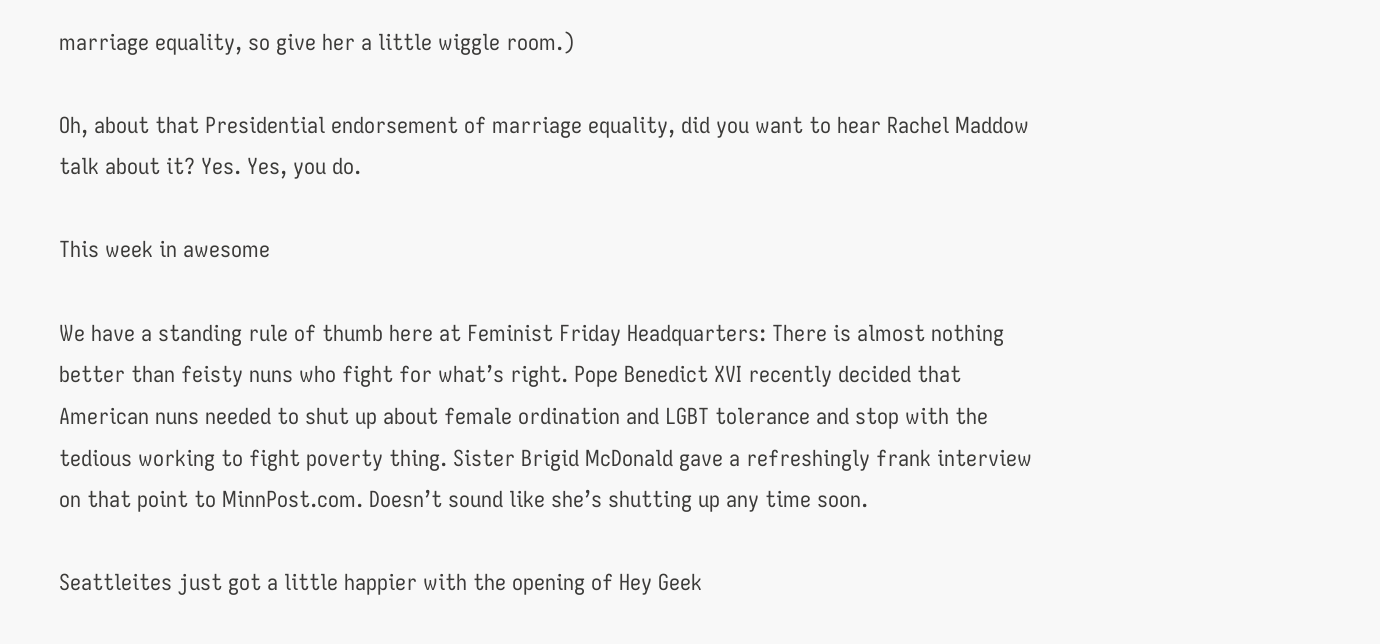marriage equality, so give her a little wiggle room.)

Oh, about that Presidential endorsement of marriage equality, did you want to hear Rachel Maddow talk about it? Yes. Yes, you do.

This week in awesome

We have a standing rule of thumb here at Feminist Friday Headquarters: There is almost nothing better than feisty nuns who fight for what’s right. Pope Benedict XVI recently decided that American nuns needed to shut up about female ordination and LGBT tolerance and stop with the tedious working to fight poverty thing. Sister Brigid McDonald gave a refreshingly frank interview on that point to MinnPost.com. Doesn’t sound like she’s shutting up any time soon.

Seattleites just got a little happier with the opening of Hey Geek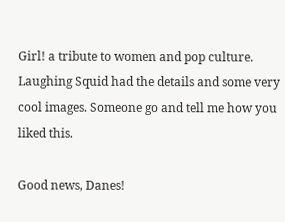Girl! a tribute to women and pop culture. Laughing Squid had the details and some very cool images. Someone go and tell me how you liked this.

Good news, Danes!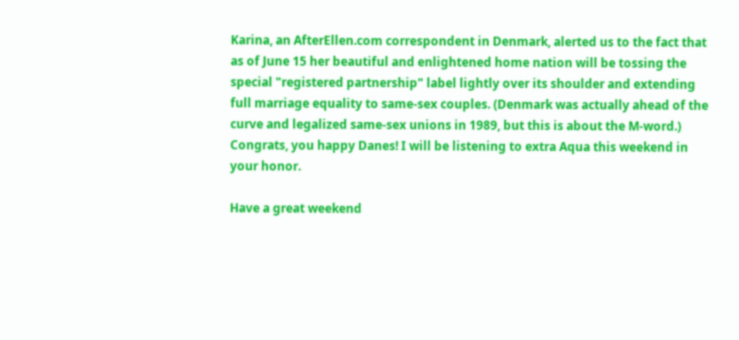Karina, an AfterEllen.com correspondent in Denmark, alerted us to the fact that as of June 15 her beautiful and enlightened home nation will be tossing the special "registered partnership" label lightly over its shoulder and extending full marriage equality to same-sex couples. (Denmark was actually ahead of the curve and legalized same-sex unions in 1989, but this is about the M-word.) Congrats, you happy Danes! I will be listening to extra Aqua this weekend in your honor.

Have a great weekend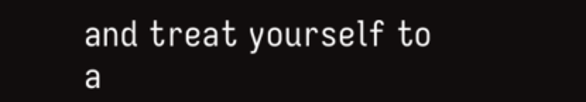and treat yourself to a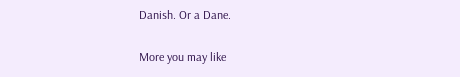Danish. Or a Dane.

More you may like